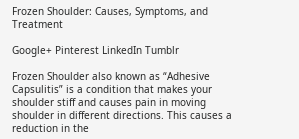Frozen Shoulder: Causes, Symptoms, and Treatment

Google+ Pinterest LinkedIn Tumblr

Frozen Shoulder also known as “Adhesive Capsulitis” is a condition that makes your shoulder stiff and causes pain in moving shoulder in different directions. This causes a reduction in the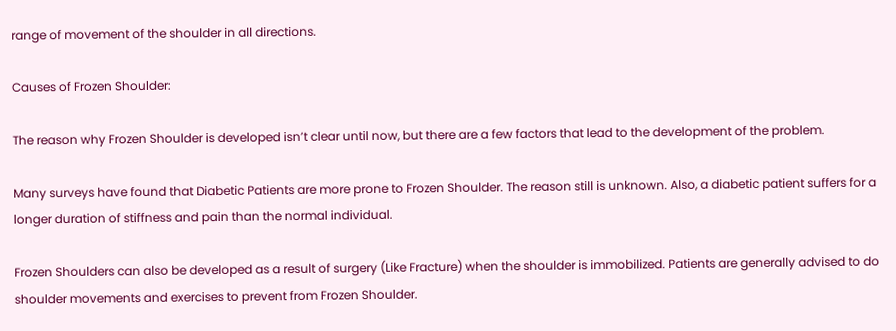range of movement of the shoulder in all directions.

Causes of Frozen Shoulder:

The reason why Frozen Shoulder is developed isn’t clear until now, but there are a few factors that lead to the development of the problem.

Many surveys have found that Diabetic Patients are more prone to Frozen Shoulder. The reason still is unknown. Also, a diabetic patient suffers for a longer duration of stiffness and pain than the normal individual.

Frozen Shoulders can also be developed as a result of surgery (Like Fracture) when the shoulder is immobilized. Patients are generally advised to do shoulder movements and exercises to prevent from Frozen Shoulder.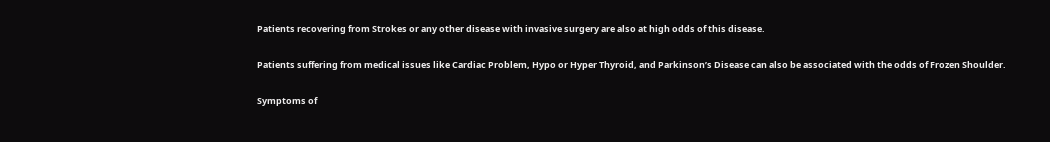Patients recovering from Strokes or any other disease with invasive surgery are also at high odds of this disease.

Patients suffering from medical issues like Cardiac Problem, Hypo or Hyper Thyroid, and Parkinson’s Disease can also be associated with the odds of Frozen Shoulder.

Symptoms of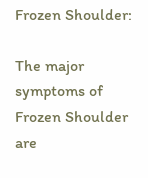Frozen Shoulder:

The major symptoms of Frozen Shoulder are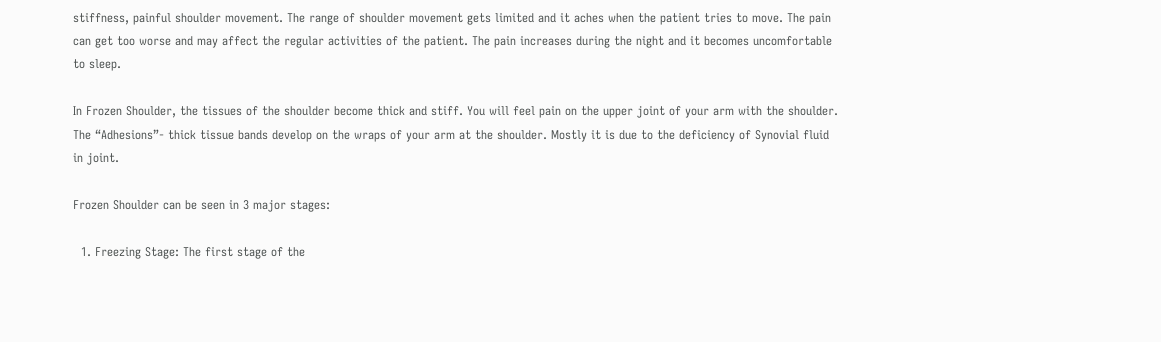stiffness, painful shoulder movement. The range of shoulder movement gets limited and it aches when the patient tries to move. The pain can get too worse and may affect the regular activities of the patient. The pain increases during the night and it becomes uncomfortable to sleep.

In Frozen Shoulder, the tissues of the shoulder become thick and stiff. You will feel pain on the upper joint of your arm with the shoulder. The “Adhesions”- thick tissue bands develop on the wraps of your arm at the shoulder. Mostly it is due to the deficiency of Synovial fluid in joint.

Frozen Shoulder can be seen in 3 major stages:

  1. Freezing Stage: The first stage of the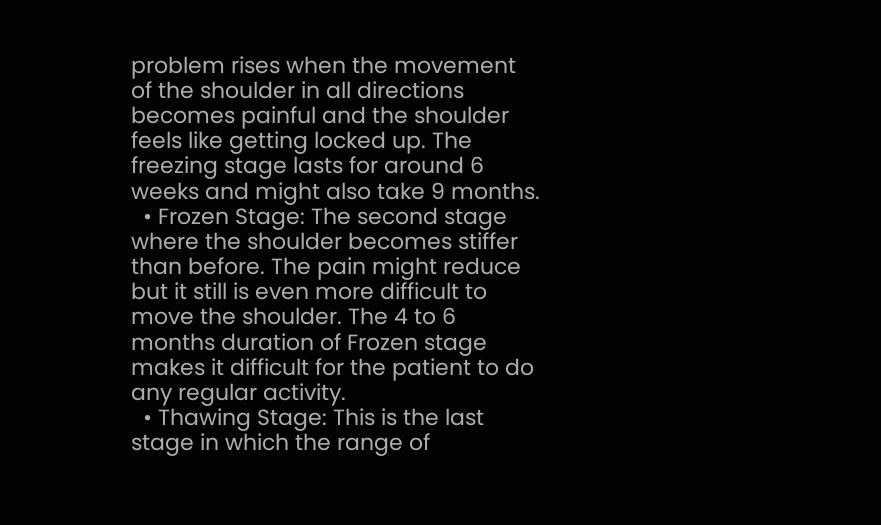problem rises when the movement of the shoulder in all directions becomes painful and the shoulder feels like getting locked up. The freezing stage lasts for around 6 weeks and might also take 9 months.
  • Frozen Stage: The second stage where the shoulder becomes stiffer than before. The pain might reduce but it still is even more difficult to move the shoulder. The 4 to 6 months duration of Frozen stage makes it difficult for the patient to do any regular activity.
  • Thawing Stage: This is the last stage in which the range of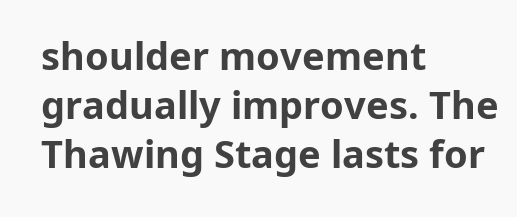shoulder movement gradually improves. The Thawing Stage lasts for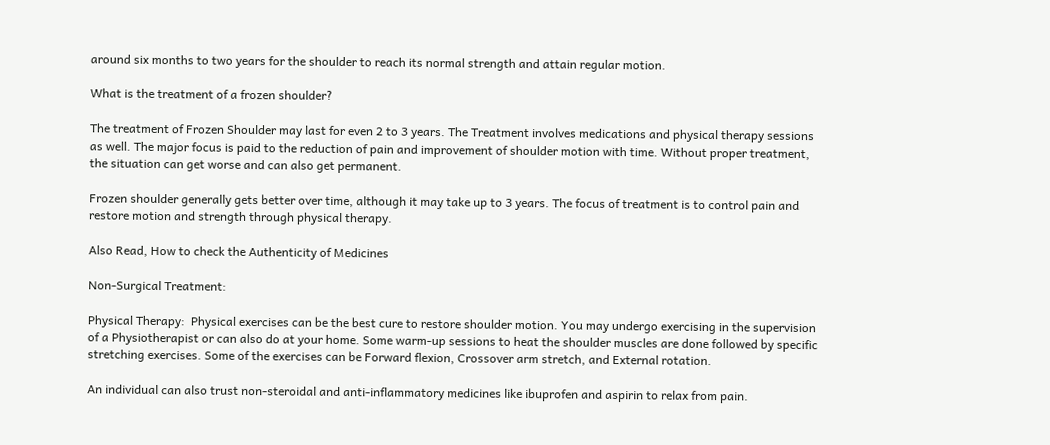around six months to two years for the shoulder to reach its normal strength and attain regular motion.

What is the treatment of a frozen shoulder?

The treatment of Frozen Shoulder may last for even 2 to 3 years. The Treatment involves medications and physical therapy sessions as well. The major focus is paid to the reduction of pain and improvement of shoulder motion with time. Without proper treatment, the situation can get worse and can also get permanent.

Frozen shoulder generally gets better over time, although it may take up to 3 years. The focus of treatment is to control pain and restore motion and strength through physical therapy.

Also Read, How to check the Authenticity of Medicines

Non-Surgical Treatment:

Physical Therapy:  Physical exercises can be the best cure to restore shoulder motion. You may undergo exercising in the supervision of a Physiotherapist or can also do at your home. Some warm-up sessions to heat the shoulder muscles are done followed by specific stretching exercises. Some of the exercises can be Forward flexion, Crossover arm stretch, and External rotation.

An individual can also trust non-steroidal and anti-inflammatory medicines like ibuprofen and aspirin to relax from pain.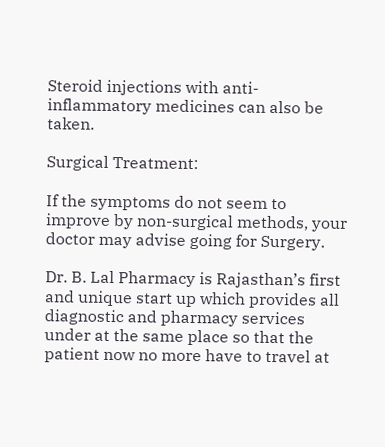Steroid injections with anti-inflammatory medicines can also be taken.

Surgical Treatment:

If the symptoms do not seem to improve by non-surgical methods, your doctor may advise going for Surgery.

Dr. B. Lal Pharmacy is Rajasthan’s first and unique start up which provides all diagnostic and pharmacy services under at the same place so that the patient now no more have to travel at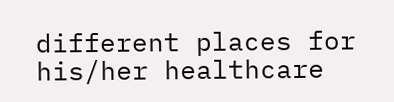different places for his/her healthcare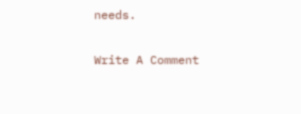needs.

Write A Comment